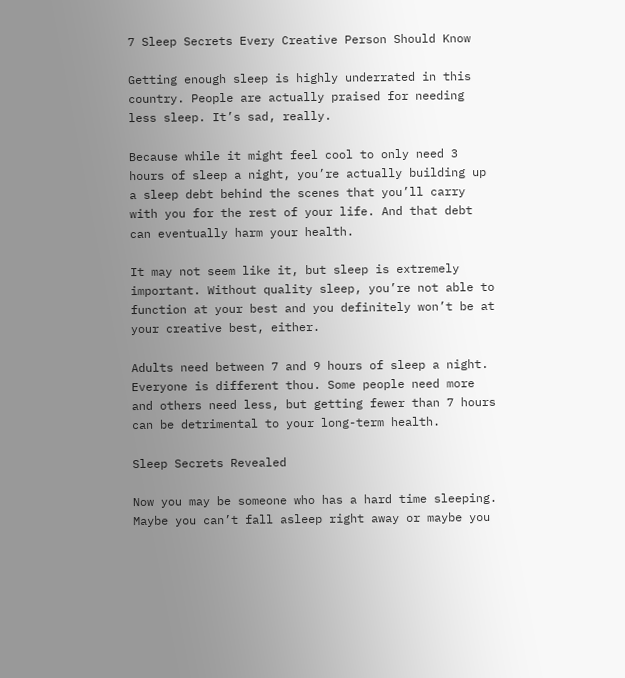7 Sleep Secrets Every Creative Person Should Know

Getting enough sleep is highly underrated in this country. People are actually praised for needing less sleep. It’s sad, really.

Because while it might feel cool to only need 3 hours of sleep a night, you’re actually building up a sleep debt behind the scenes that you’ll carry with you for the rest of your life. And that debt can eventually harm your health.

It may not seem like it, but sleep is extremely important. Without quality sleep, you’re not able to function at your best and you definitely won’t be at your creative best, either.

Adults need between 7 and 9 hours of sleep a night. Everyone is different thou. Some people need more and others need less, but getting fewer than 7 hours can be detrimental to your long-term health.

Sleep Secrets Revealed

Now you may be someone who has a hard time sleeping. Maybe you can’t fall asleep right away or maybe you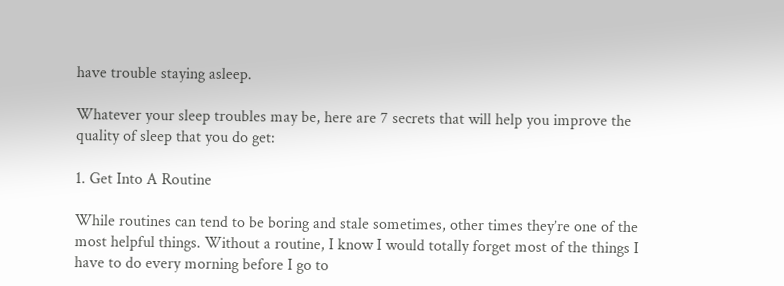have trouble staying asleep.

Whatever your sleep troubles may be, here are 7 secrets that will help you improve the quality of sleep that you do get:

1. Get Into A Routine

While routines can tend to be boring and stale sometimes, other times they’re one of the most helpful things. Without a routine, I know I would totally forget most of the things I have to do every morning before I go to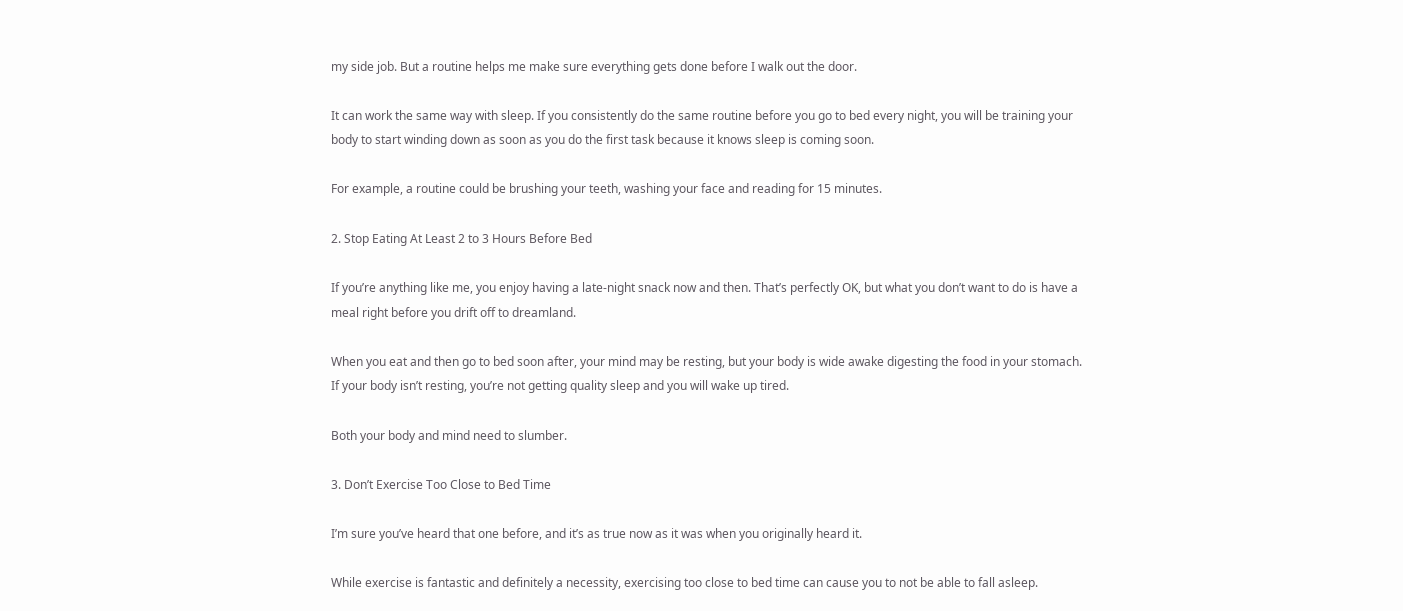my side job. But a routine helps me make sure everything gets done before I walk out the door.

It can work the same way with sleep. If you consistently do the same routine before you go to bed every night, you will be training your body to start winding down as soon as you do the first task because it knows sleep is coming soon.

For example, a routine could be brushing your teeth, washing your face and reading for 15 minutes.

2. Stop Eating At Least 2 to 3 Hours Before Bed

If you’re anything like me, you enjoy having a late-night snack now and then. That’s perfectly OK, but what you don’t want to do is have a meal right before you drift off to dreamland.

When you eat and then go to bed soon after, your mind may be resting, but your body is wide awake digesting the food in your stomach. If your body isn’t resting, you’re not getting quality sleep and you will wake up tired.

Both your body and mind need to slumber.

3. Don’t Exercise Too Close to Bed Time

I’m sure you’ve heard that one before, and it’s as true now as it was when you originally heard it.

While exercise is fantastic and definitely a necessity, exercising too close to bed time can cause you to not be able to fall asleep.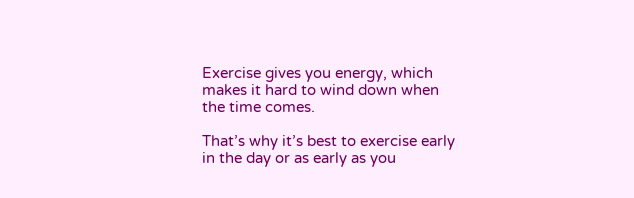Exercise gives you energy, which makes it hard to wind down when the time comes.

That’s why it’s best to exercise early in the day or as early as you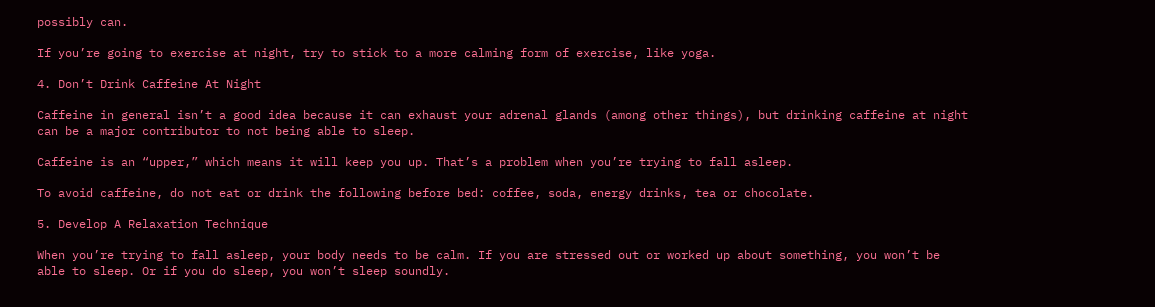possibly can.

If you’re going to exercise at night, try to stick to a more calming form of exercise, like yoga.

4. Don’t Drink Caffeine At Night

Caffeine in general isn’t a good idea because it can exhaust your adrenal glands (among other things), but drinking caffeine at night can be a major contributor to not being able to sleep.

Caffeine is an “upper,” which means it will keep you up. That’s a problem when you’re trying to fall asleep.

To avoid caffeine, do not eat or drink the following before bed: coffee, soda, energy drinks, tea or chocolate.

5. Develop A Relaxation Technique

When you’re trying to fall asleep, your body needs to be calm. If you are stressed out or worked up about something, you won’t be able to sleep. Or if you do sleep, you won’t sleep soundly.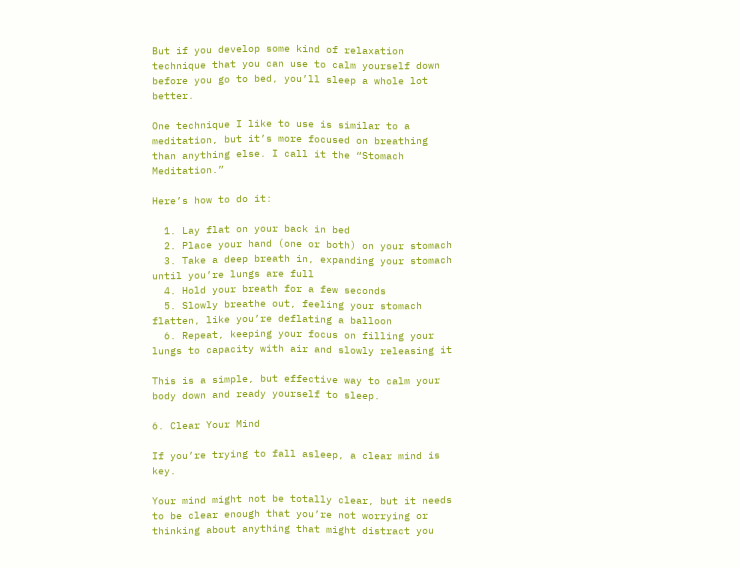But if you develop some kind of relaxation technique that you can use to calm yourself down before you go to bed, you’ll sleep a whole lot better.

One technique I like to use is similar to a meditation, but it’s more focused on breathing than anything else. I call it the “Stomach Meditation.”

Here’s how to do it:

  1. Lay flat on your back in bed
  2. Place your hand (one or both) on your stomach
  3. Take a deep breath in, expanding your stomach until you’re lungs are full
  4. Hold your breath for a few seconds
  5. Slowly breathe out, feeling your stomach flatten, like you’re deflating a balloon
  6. Repeat, keeping your focus on filling your lungs to capacity with air and slowly releasing it

This is a simple, but effective way to calm your body down and ready yourself to sleep.

6. Clear Your Mind

If you’re trying to fall asleep, a clear mind is key.

Your mind might not be totally clear, but it needs to be clear enough that you’re not worrying or thinking about anything that might distract you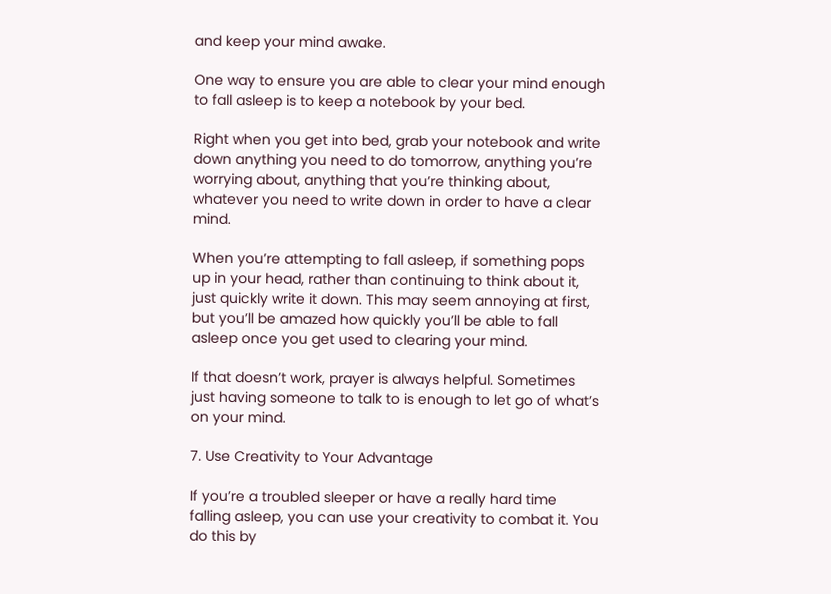and keep your mind awake.

One way to ensure you are able to clear your mind enough to fall asleep is to keep a notebook by your bed.

Right when you get into bed, grab your notebook and write down anything you need to do tomorrow, anything you’re worrying about, anything that you’re thinking about, whatever you need to write down in order to have a clear mind.

When you’re attempting to fall asleep, if something pops up in your head, rather than continuing to think about it, just quickly write it down. This may seem annoying at first, but you’ll be amazed how quickly you’ll be able to fall asleep once you get used to clearing your mind.

If that doesn’t work, prayer is always helpful. Sometimes just having someone to talk to is enough to let go of what’s on your mind.

7. Use Creativity to Your Advantage

If you’re a troubled sleeper or have a really hard time falling asleep, you can use your creativity to combat it. You do this by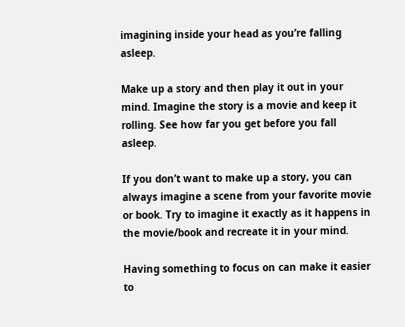imagining inside your head as you’re falling asleep.

Make up a story and then play it out in your mind. Imagine the story is a movie and keep it rolling. See how far you get before you fall asleep.

If you don’t want to make up a story, you can always imagine a scene from your favorite movie or book. Try to imagine it exactly as it happens in the movie/book and recreate it in your mind.

Having something to focus on can make it easier to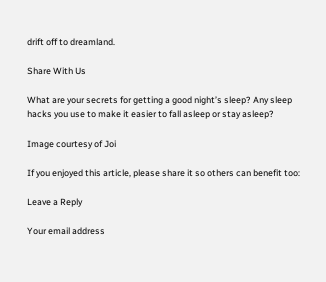drift off to dreamland.

Share With Us

What are your secrets for getting a good night’s sleep? Any sleep hacks you use to make it easier to fall asleep or stay asleep?

Image courtesy of Joi

If you enjoyed this article, please share it so others can benefit too:

Leave a Reply

Your email address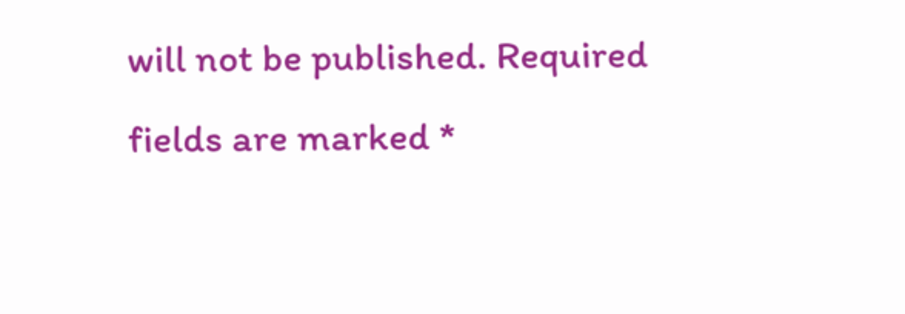will not be published. Required fields are marked *